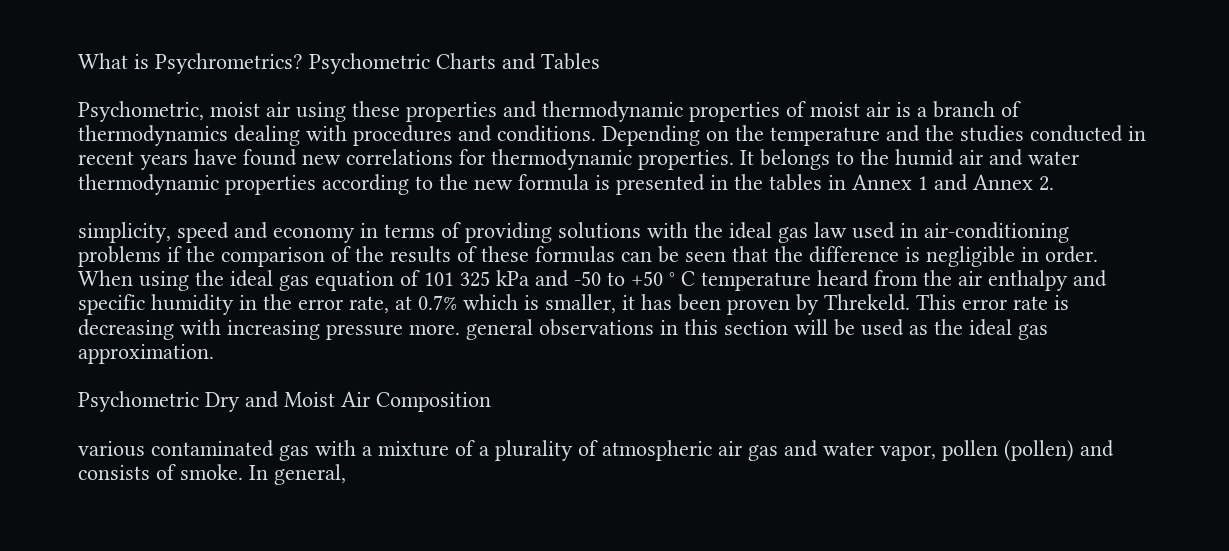What is Psychrometrics? Psychometric Charts and Tables

Psychometric, moist air using these properties and thermodynamic properties of moist air is a branch of thermodynamics dealing with procedures and conditions. Depending on the temperature and the studies conducted in recent years have found new correlations for thermodynamic properties. It belongs to the humid air and water thermodynamic properties according to the new formula is presented in the tables in Annex 1 and Annex 2.

simplicity, speed and economy in terms of providing solutions with the ideal gas law used in air-conditioning problems if the comparison of the results of these formulas can be seen that the difference is negligible in order. When using the ideal gas equation of 101 325 kPa and -50 to +50 ° C temperature heard from the air enthalpy and specific humidity in the error rate, at 0.7% which is smaller, it has been proven by Threkeld. This error rate is decreasing with increasing pressure more. general observations in this section will be used as the ideal gas approximation.

Psychometric Dry and Moist Air Composition

various contaminated gas with a mixture of a plurality of atmospheric air gas and water vapor, pollen (pollen) and consists of smoke. In general,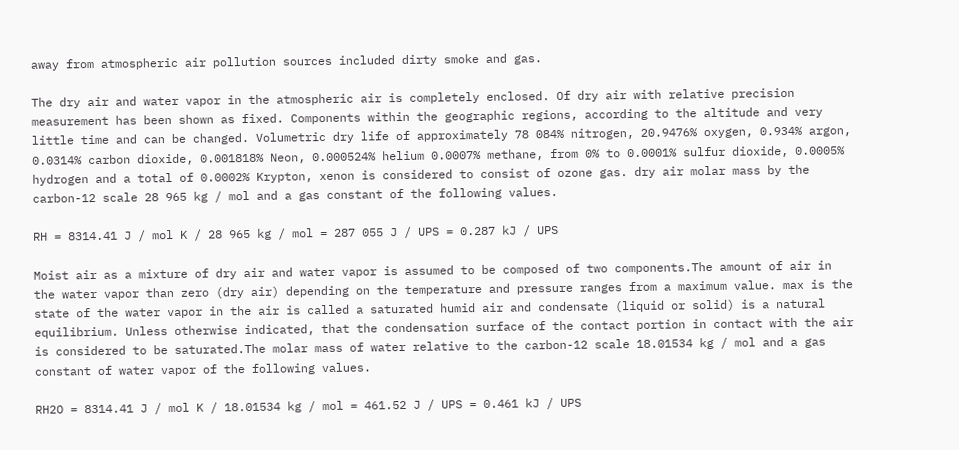away from atmospheric air pollution sources included dirty smoke and gas.

The dry air and water vapor in the atmospheric air is completely enclosed. Of dry air with relative precision measurement has been shown as fixed. Components within the geographic regions, according to the altitude and very little time and can be changed. Volumetric dry life of approximately 78 084% nitrogen, 20.9476% oxygen, 0.934% argon, 0.0314% carbon dioxide, 0.001818% Neon, 0.000524% helium 0.0007% methane, from 0% to 0.0001% sulfur dioxide, 0.0005% hydrogen and a total of 0.0002% Krypton, xenon is considered to consist of ozone gas. dry air molar mass by the carbon-12 scale 28 965 kg / mol and a gas constant of the following values.

RH = 8314.41 J / mol K / 28 965 kg / mol = 287 055 J / UPS = 0.287 kJ / UPS

Moist air as a mixture of dry air and water vapor is assumed to be composed of two components.The amount of air in the water vapor than zero (dry air) depending on the temperature and pressure ranges from a maximum value. max is the state of the water vapor in the air is called a saturated humid air and condensate (liquid or solid) is a natural equilibrium. Unless otherwise indicated, that the condensation surface of the contact portion in contact with the air is considered to be saturated.The molar mass of water relative to the carbon-12 scale 18.01534 kg / mol and a gas constant of water vapor of the following values.

RH2O = 8314.41 J / mol K / 18.01534 kg / mol = 461.52 J / UPS = 0.461 kJ / UPS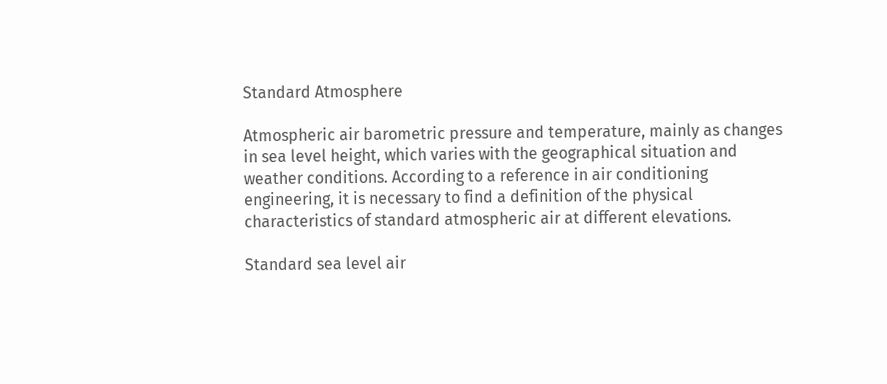Standard Atmosphere

Atmospheric air barometric pressure and temperature, mainly as changes in sea level height, which varies with the geographical situation and weather conditions. According to a reference in air conditioning engineering, it is necessary to find a definition of the physical characteristics of standard atmospheric air at different elevations.

Standard sea level air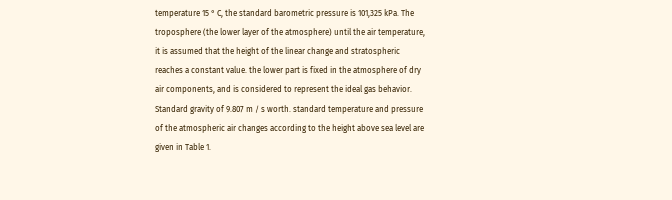temperature 15 ° C, the standard barometric pressure is 101,325 kPa. The troposphere (the lower layer of the atmosphere) until the air temperature, it is assumed that the height of the linear change and stratospheric reaches a constant value. the lower part is fixed in the atmosphere of dry air components, and is considered to represent the ideal gas behavior. Standard gravity of 9.807 m / s worth. standard temperature and pressure of the atmospheric air changes according to the height above sea level are given in Table 1.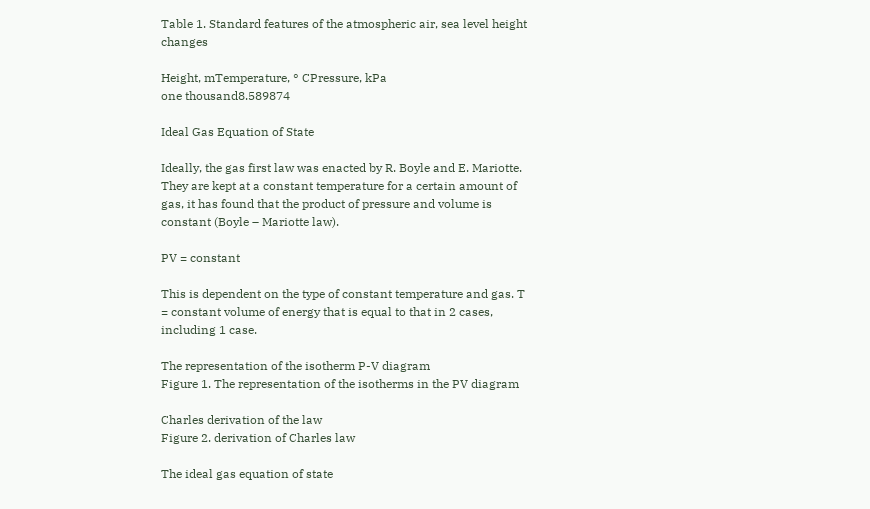Table 1. Standard features of the atmospheric air, sea level height changes

Height, mTemperature, ° CPressure, kPa
one thousand8.589874

Ideal Gas Equation of State

Ideally, the gas first law was enacted by R. Boyle and E. Mariotte. They are kept at a constant temperature for a certain amount of gas, it has found that the product of pressure and volume is constant (Boyle – Mariotte law).

PV = constant

This is dependent on the type of constant temperature and gas. T = constant volume of energy that is equal to that in 2 cases, including 1 case.

The representation of the isotherm P-V diagram
Figure 1. The representation of the isotherms in the PV diagram

Charles derivation of the law
Figure 2. derivation of Charles law

The ideal gas equation of state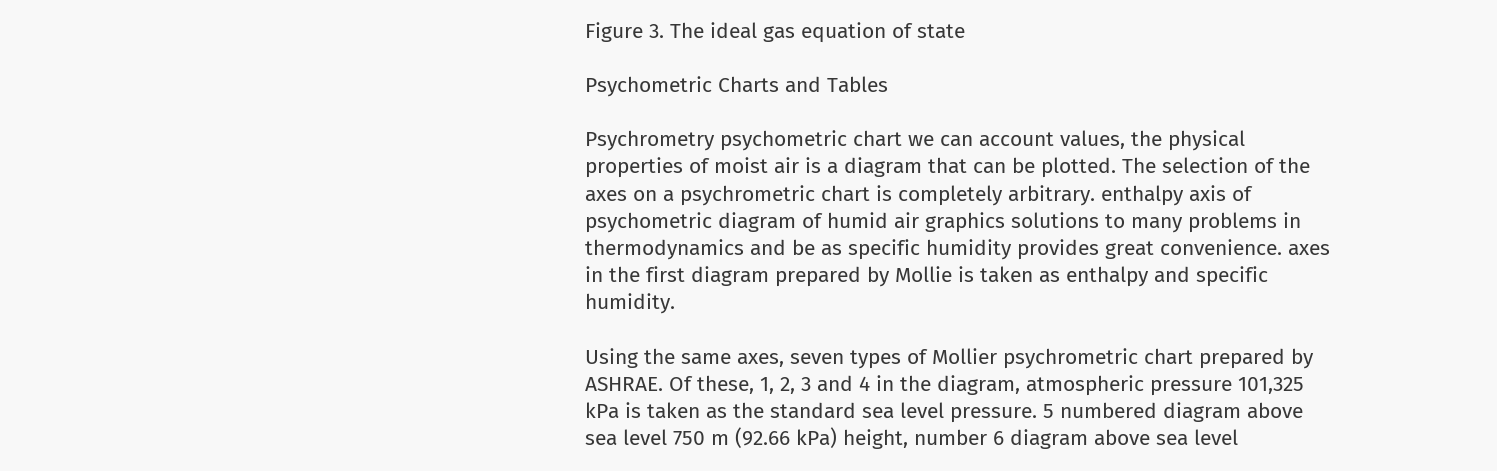Figure 3. The ideal gas equation of state

Psychometric Charts and Tables

Psychrometry psychometric chart we can account values, the physical properties of moist air is a diagram that can be plotted. The selection of the axes on a psychrometric chart is completely arbitrary. enthalpy axis of psychometric diagram of humid air graphics solutions to many problems in thermodynamics and be as specific humidity provides great convenience. axes in the first diagram prepared by Mollie is taken as enthalpy and specific humidity.

Using the same axes, seven types of Mollier psychrometric chart prepared by ASHRAE. Of these, 1, 2, 3 and 4 in the diagram, atmospheric pressure 101,325 kPa is taken as the standard sea level pressure. 5 numbered diagram above sea level 750 m (92.66 kPa) height, number 6 diagram above sea level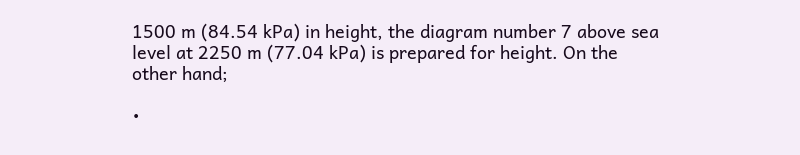1500 m (84.54 kPa) in height, the diagram number 7 above sea level at 2250 m (77.04 kPa) is prepared for height. On the other hand;

•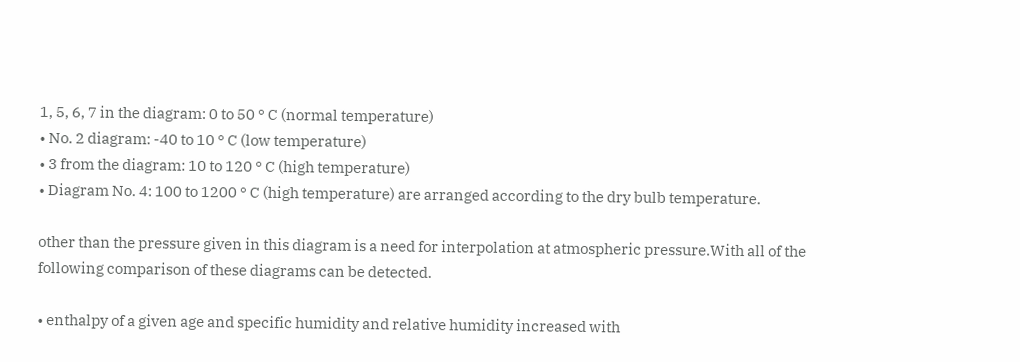1, 5, 6, 7 in the diagram: 0 to 50 ° C (normal temperature)
• No. 2 diagram: -40 to 10 ° C (low temperature)
• 3 from the diagram: 10 to 120 ° C (high temperature)
• Diagram No. 4: 100 to 1200 ° C (high temperature) are arranged according to the dry bulb temperature.

other than the pressure given in this diagram is a need for interpolation at atmospheric pressure.With all of the following comparison of these diagrams can be detected.

• enthalpy of a given age and specific humidity and relative humidity increased with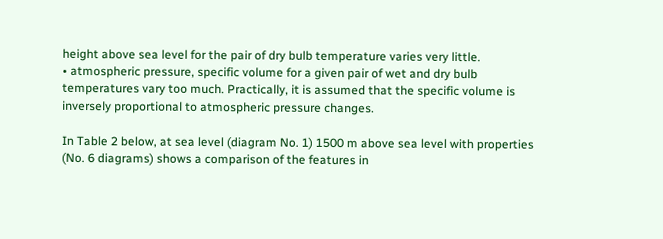height above sea level for the pair of dry bulb temperature varies very little.
• atmospheric pressure, specific volume for a given pair of wet and dry bulb temperatures vary too much. Practically, it is assumed that the specific volume is inversely proportional to atmospheric pressure changes.

In Table 2 below, at sea level (diagram No. 1) 1500 m above sea level with properties (No. 6 diagrams) shows a comparison of the features in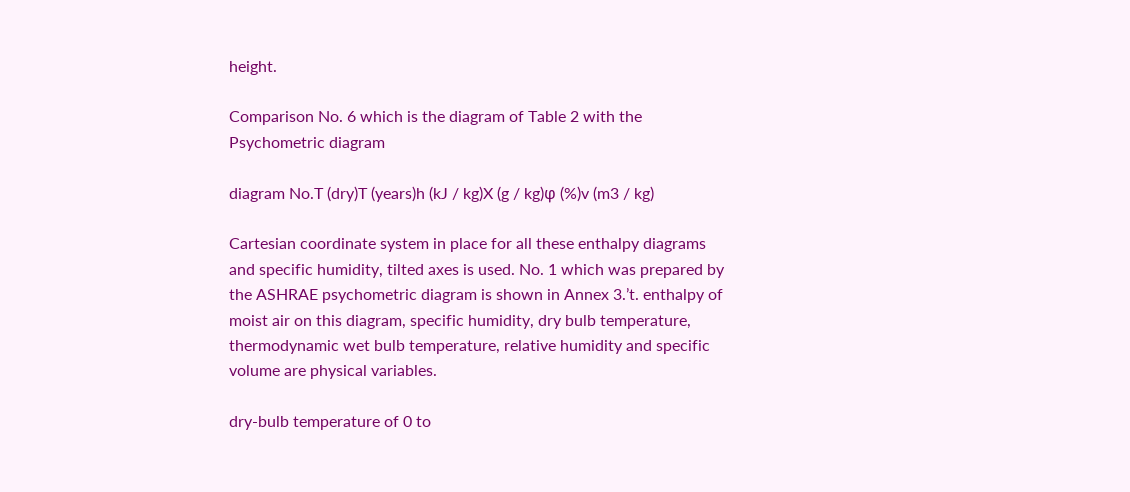height.

Comparison No. 6 which is the diagram of Table 2 with the Psychometric diagram

diagram No.T (dry)T (years)h (kJ / kg)X (g / kg)φ (%)v (m3 / kg)

Cartesian coordinate system in place for all these enthalpy diagrams and specific humidity, tilted axes is used. No. 1 which was prepared by the ASHRAE psychometric diagram is shown in Annex 3.’t. enthalpy of moist air on this diagram, specific humidity, dry bulb temperature, thermodynamic wet bulb temperature, relative humidity and specific volume are physical variables.

dry-bulb temperature of 0 to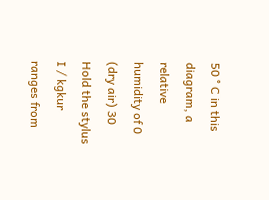50 ° C in this diagram, a relative humidity of 0 (dry air) 30 Hold the stylus I / kgkur ranges from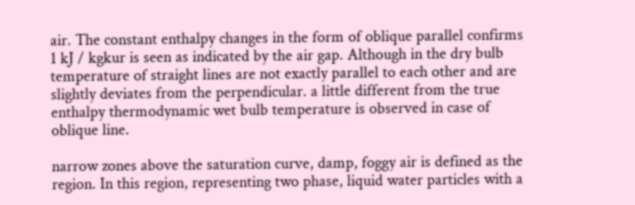air. The constant enthalpy changes in the form of oblique parallel confirms 1 kJ / kgkur is seen as indicated by the air gap. Although in the dry bulb temperature of straight lines are not exactly parallel to each other and are slightly deviates from the perpendicular. a little different from the true enthalpy thermodynamic wet bulb temperature is observed in case of oblique line.

narrow zones above the saturation curve, damp, foggy air is defined as the region. In this region, representing two phase, liquid water particles with a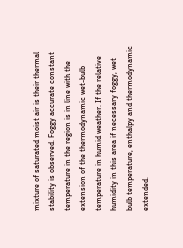mixture of saturated moist air is their thermal stability is observed. Foggy accurate constant temperature in the region is in line with the extension of the thermodynamic wet-bulb temperature in humid weather. If the relative humidity in this area if necessary foggy, wet bulb temperature, enthalpy and thermodynamic extended.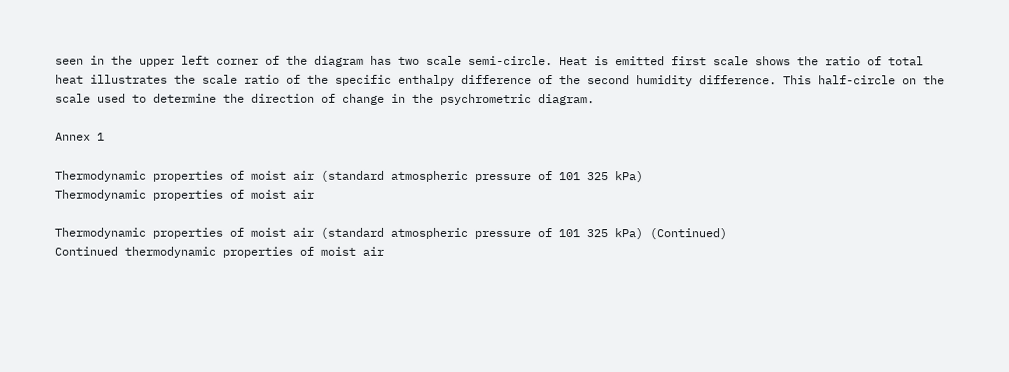seen in the upper left corner of the diagram has two scale semi-circle. Heat is emitted first scale shows the ratio of total heat illustrates the scale ratio of the specific enthalpy difference of the second humidity difference. This half-circle on the scale used to determine the direction of change in the psychrometric diagram.

Annex 1

Thermodynamic properties of moist air (standard atmospheric pressure of 101 325 kPa)
Thermodynamic properties of moist air

Thermodynamic properties of moist air (standard atmospheric pressure of 101 325 kPa) (Continued)
Continued thermodynamic properties of moist air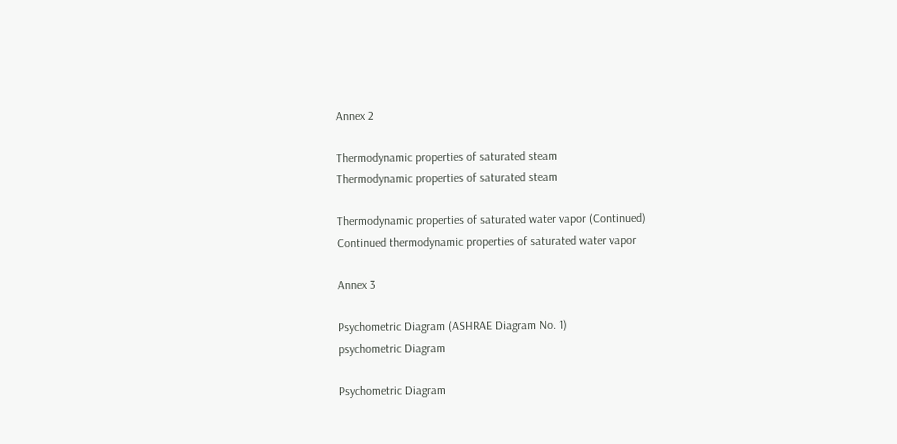Annex 2

Thermodynamic properties of saturated steam
Thermodynamic properties of saturated steam

Thermodynamic properties of saturated water vapor (Continued)
Continued thermodynamic properties of saturated water vapor

Annex 3

Psychometric Diagram (ASHRAE Diagram No. 1)
psychometric Diagram

Psychometric Diagram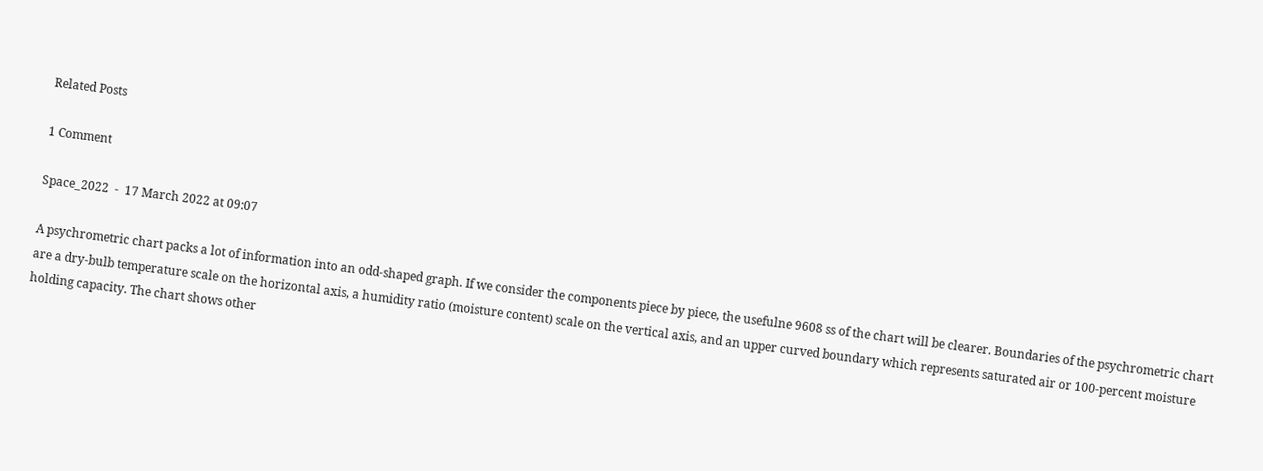Related Posts

1 Comment

Space_2022  -  17 March 2022 at 09:07

A psychrometric chart packs a lot of information into an odd-shaped graph. If we consider the components piece by piece, the usefulne 9608 ss of the chart will be clearer. Boundaries of the psychrometric chart are a dry-bulb temperature scale on the horizontal axis, a humidity ratio (moisture content) scale on the vertical axis, and an upper curved boundary which represents saturated air or 100-percent moisture holding capacity. The chart shows other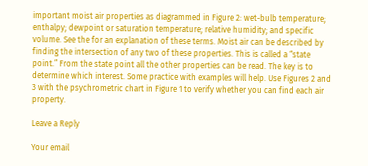important moist air properties as diagrammed in Figure 2: wet-bulb temperature; enthalpy; dewpoint or saturation temperature; relative humidity; and specific volume. See the for an explanation of these terms. Moist air can be described by finding the intersection of any two of these properties. This is called a “state point.” From the state point all the other properties can be read. The key is to determine which interest. Some practice with examples will help. Use Figures 2 and 3 with the psychrometric chart in Figure 1 to verify whether you can find each air property.

Leave a Reply

Your email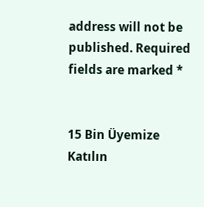address will not be published. Required fields are marked *


15 Bin Üyemize Katılın